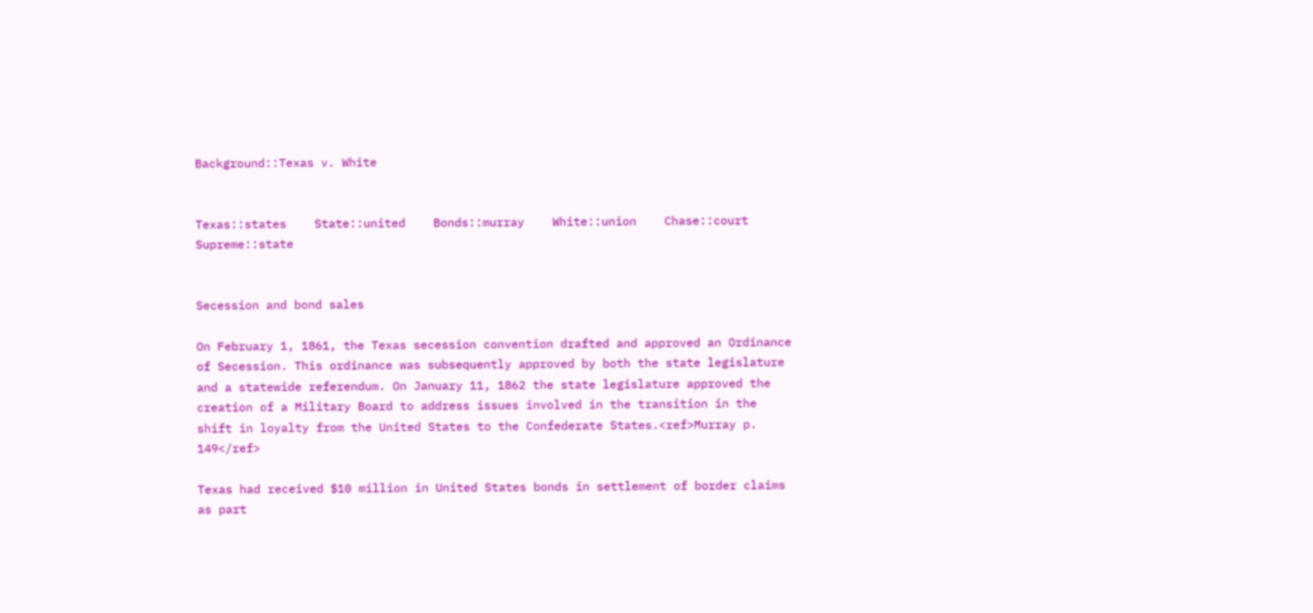Background::Texas v. White


Texas::states    State::united    Bonds::murray    White::union    Chase::court    Supreme::state


Secession and bond sales

On February 1, 1861, the Texas secession convention drafted and approved an Ordinance of Secession. This ordinance was subsequently approved by both the state legislature and a statewide referendum. On January 11, 1862 the state legislature approved the creation of a Military Board to address issues involved in the transition in the shift in loyalty from the United States to the Confederate States.<ref>Murray p. 149</ref>

Texas had received $10 million in United States bonds in settlement of border claims as part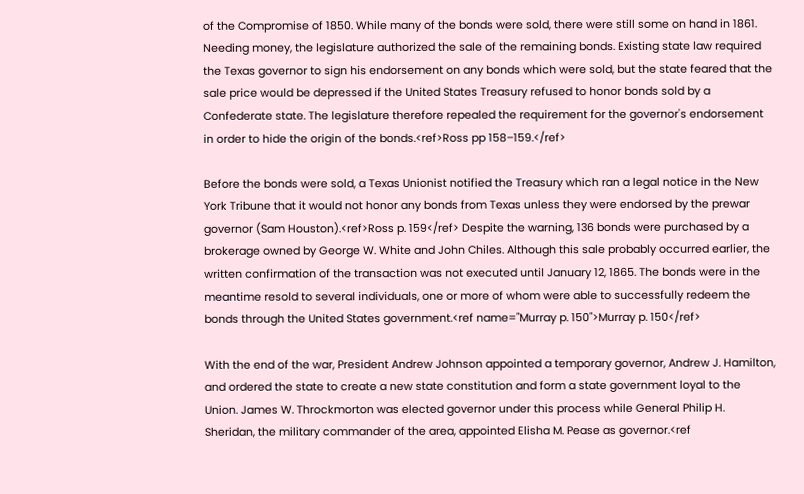of the Compromise of 1850. While many of the bonds were sold, there were still some on hand in 1861. Needing money, the legislature authorized the sale of the remaining bonds. Existing state law required the Texas governor to sign his endorsement on any bonds which were sold, but the state feared that the sale price would be depressed if the United States Treasury refused to honor bonds sold by a Confederate state. The legislature therefore repealed the requirement for the governor's endorsement in order to hide the origin of the bonds.<ref>Ross pp 158–159.</ref>

Before the bonds were sold, a Texas Unionist notified the Treasury which ran a legal notice in the New York Tribune that it would not honor any bonds from Texas unless they were endorsed by the prewar governor (Sam Houston).<ref>Ross p. 159</ref> Despite the warning, 136 bonds were purchased by a brokerage owned by George W. White and John Chiles. Although this sale probably occurred earlier, the written confirmation of the transaction was not executed until January 12, 1865. The bonds were in the meantime resold to several individuals, one or more of whom were able to successfully redeem the bonds through the United States government.<ref name="Murray p. 150">Murray p. 150</ref>

With the end of the war, President Andrew Johnson appointed a temporary governor, Andrew J. Hamilton, and ordered the state to create a new state constitution and form a state government loyal to the Union. James W. Throckmorton was elected governor under this process while General Philip H. Sheridan, the military commander of the area, appointed Elisha M. Pease as governor.<ref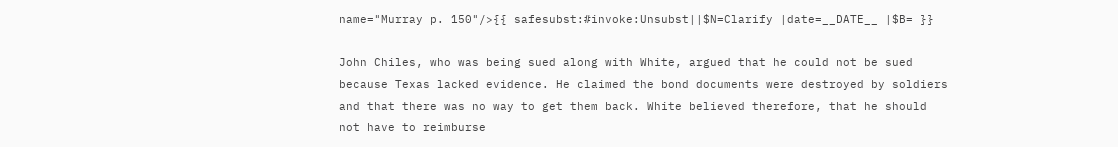name="Murray p. 150"/>{{ safesubst:#invoke:Unsubst||$N=Clarify |date=__DATE__ |$B= }}

John Chiles, who was being sued along with White, argued that he could not be sued because Texas lacked evidence. He claimed the bond documents were destroyed by soldiers and that there was no way to get them back. White believed therefore, that he should not have to reimburse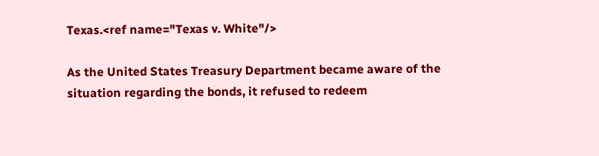Texas.<ref name="Texas v. White"/>

As the United States Treasury Department became aware of the situation regarding the bonds, it refused to redeem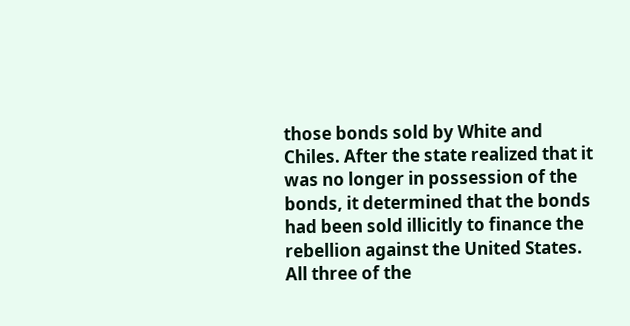those bonds sold by White and Chiles. After the state realized that it was no longer in possession of the bonds, it determined that the bonds had been sold illicitly to finance the rebellion against the United States. All three of the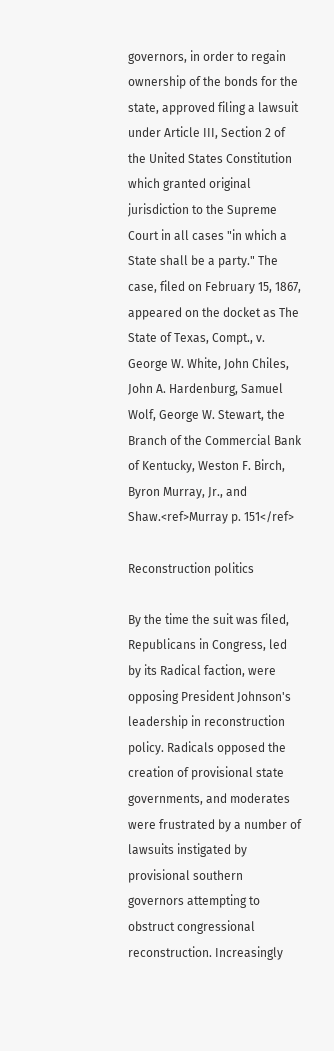governors, in order to regain ownership of the bonds for the state, approved filing a lawsuit under Article III, Section 2 of the United States Constitution which granted original jurisdiction to the Supreme Court in all cases "in which a State shall be a party." The case, filed on February 15, 1867, appeared on the docket as The State of Texas, Compt., v. George W. White, John Chiles, John A. Hardenburg, Samuel Wolf, George W. Stewart, the Branch of the Commercial Bank of Kentucky, Weston F. Birch, Byron Murray, Jr., and Shaw.<ref>Murray p. 151</ref>

Reconstruction politics

By the time the suit was filed, Republicans in Congress, led by its Radical faction, were opposing President Johnson's leadership in reconstruction policy. Radicals opposed the creation of provisional state governments, and moderates were frustrated by a number of lawsuits instigated by provisional southern governors attempting to obstruct congressional reconstruction. Increasingly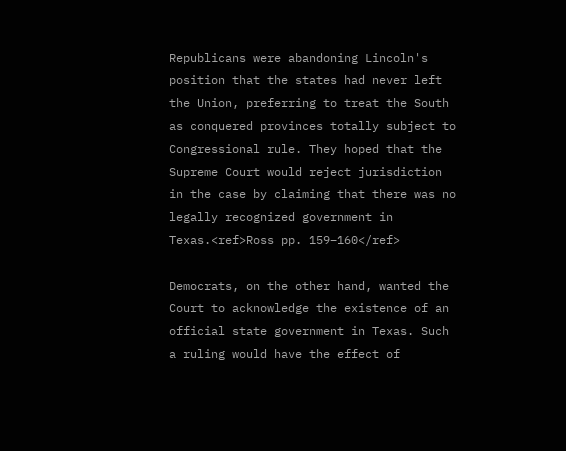Republicans were abandoning Lincoln's position that the states had never left the Union, preferring to treat the South as conquered provinces totally subject to Congressional rule. They hoped that the Supreme Court would reject jurisdiction in the case by claiming that there was no legally recognized government in Texas.<ref>Ross pp. 159–160</ref>

Democrats, on the other hand, wanted the Court to acknowledge the existence of an official state government in Texas. Such a ruling would have the effect of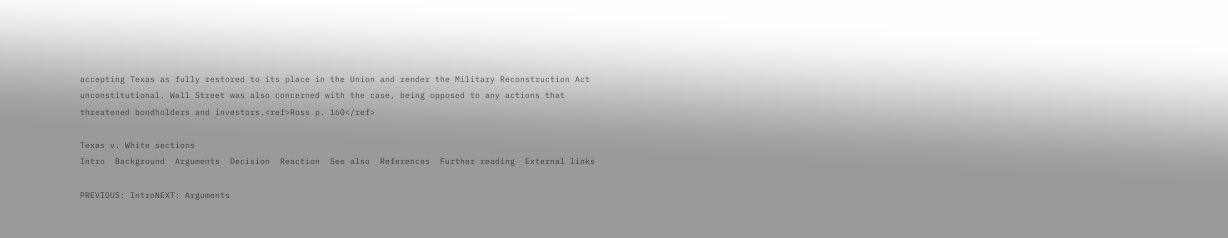accepting Texas as fully restored to its place in the Union and render the Military Reconstruction Act unconstitutional. Wall Street was also concerned with the case, being opposed to any actions that threatened bondholders and investors.<ref>Ross p. 160</ref>

Texas v. White sections
Intro  Background  Arguments  Decision  Reaction  See also  References  Further reading  External links

PREVIOUS: IntroNEXT: Arguments